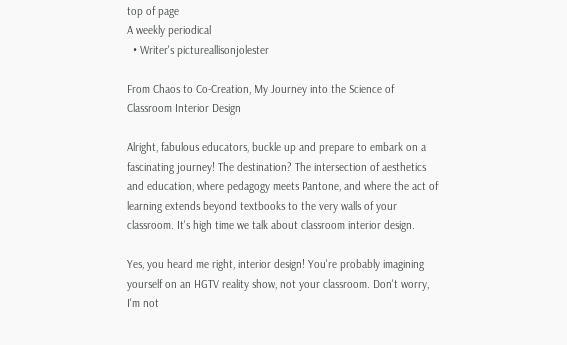top of page
A weekly periodical
  • Writer's pictureallisonjolester

From Chaos to Co-Creation, My Journey into the Science of Classroom Interior Design

Alright, fabulous educators, buckle up and prepare to embark on a fascinating journey! The destination? The intersection of aesthetics and education, where pedagogy meets Pantone, and where the act of learning extends beyond textbooks to the very walls of your classroom. It's high time we talk about classroom interior design.

Yes, you heard me right, interior design! You're probably imagining yourself on an HGTV reality show, not your classroom. Don't worry, I'm not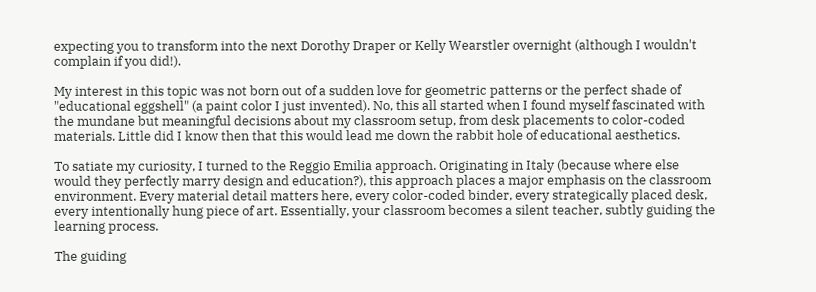expecting you to transform into the next Dorothy Draper or Kelly Wearstler overnight (although I wouldn't complain if you did!).

My interest in this topic was not born out of a sudden love for geometric patterns or the perfect shade of "educational eggshell" (a paint color I just invented). No, this all started when I found myself fascinated with the mundane but meaningful decisions about my classroom setup, from desk placements to color-coded materials. Little did I know then that this would lead me down the rabbit hole of educational aesthetics.

To satiate my curiosity, I turned to the Reggio Emilia approach. Originating in Italy (because where else would they perfectly marry design and education?), this approach places a major emphasis on the classroom environment. Every material detail matters here, every color-coded binder, every strategically placed desk, every intentionally hung piece of art. Essentially, your classroom becomes a silent teacher, subtly guiding the learning process.

The guiding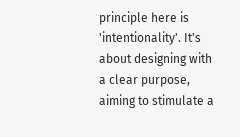principle here is 'intentionality'. It's about designing with a clear purpose, aiming to stimulate a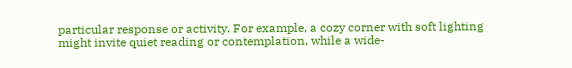particular response or activity. For example, a cozy corner with soft lighting might invite quiet reading or contemplation, while a wide-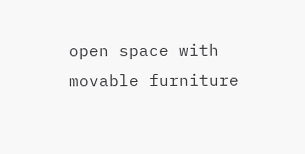open space with movable furniture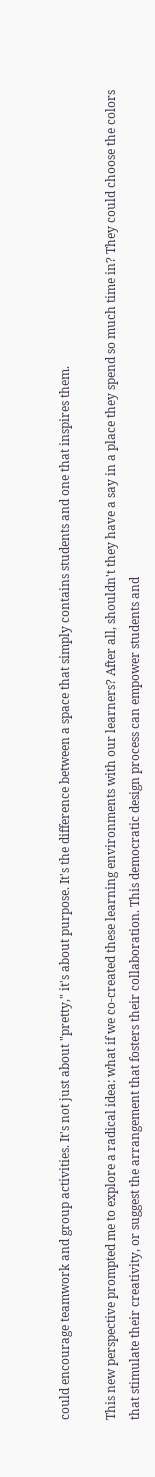could encourage teamwork and group activities. It's not just about "pretty," it's about purpose. It's the difference between a space that simply contains students and one that inspires them.

This new perspective prompted me to explore a radical idea: what if we co-created these learning environments with our learners? After all, shouldn't they have a say in a place they spend so much time in? They could choose the colors that stimulate their creativity, or suggest the arrangement that fosters their collaboration. This democratic design process can empower students and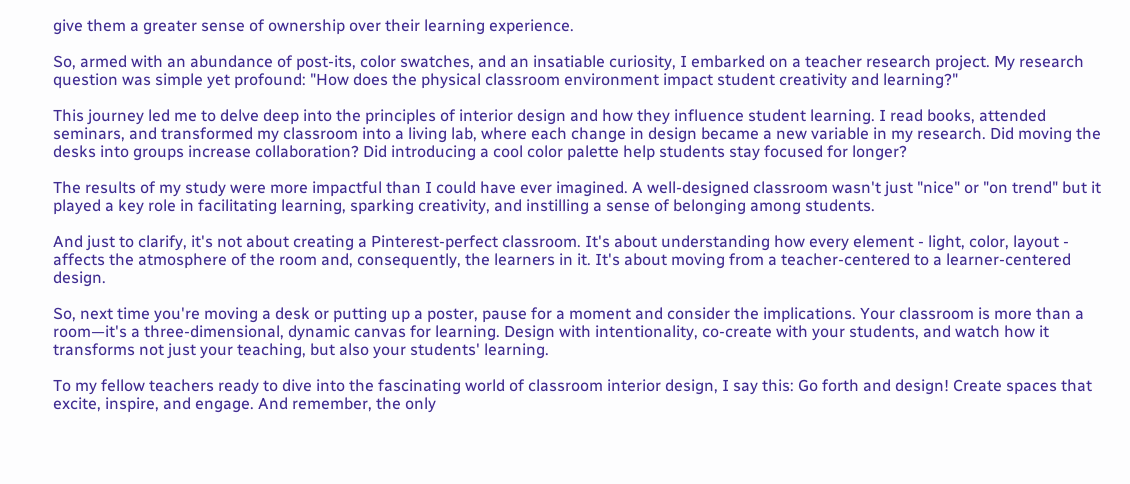give them a greater sense of ownership over their learning experience.

So, armed with an abundance of post-its, color swatches, and an insatiable curiosity, I embarked on a teacher research project. My research question was simple yet profound: "How does the physical classroom environment impact student creativity and learning?"

This journey led me to delve deep into the principles of interior design and how they influence student learning. I read books, attended seminars, and transformed my classroom into a living lab, where each change in design became a new variable in my research. Did moving the desks into groups increase collaboration? Did introducing a cool color palette help students stay focused for longer?

The results of my study were more impactful than I could have ever imagined. A well-designed classroom wasn't just "nice" or "on trend" but it played a key role in facilitating learning, sparking creativity, and instilling a sense of belonging among students.

And just to clarify, it's not about creating a Pinterest-perfect classroom. It's about understanding how every element - light, color, layout - affects the atmosphere of the room and, consequently, the learners in it. It's about moving from a teacher-centered to a learner-centered design.

So, next time you're moving a desk or putting up a poster, pause for a moment and consider the implications. Your classroom is more than a room—it's a three-dimensional, dynamic canvas for learning. Design with intentionality, co-create with your students, and watch how it transforms not just your teaching, but also your students' learning.

To my fellow teachers ready to dive into the fascinating world of classroom interior design, I say this: Go forth and design! Create spaces that excite, inspire, and engage. And remember, the only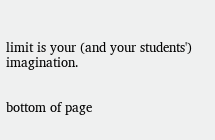limit is your (and your students') imagination.


bottom of page